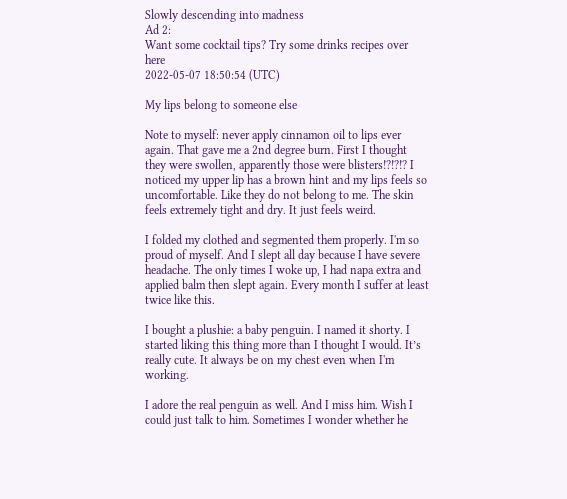Slowly descending into madness
Ad 2:
Want some cocktail tips? Try some drinks recipes over here
2022-05-07 18:50:54 (UTC)

My lips belong to someone else

Note to myself: never apply cinnamon oil to lips ever again. That gave me a 2nd degree burn. First I thought they were swollen, apparently those were blisters!?!?!? I noticed my upper lip has a brown hint and my lips feels so uncomfortable. Like they do not belong to me. The skin feels extremely tight and dry. It just feels weird.

I folded my clothed and segmented them properly. I'm so proud of myself. And I slept all day because I have severe headache. The only times I woke up, I had napa extra and applied balm then slept again. Every month I suffer at least twice like this.

I bought a plushie: a baby penguin. I named it shorty. I started liking this thing more than I thought I would. It’s really cute. It always be on my chest even when I'm working.

I adore the real penguin as well. And I miss him. Wish I could just talk to him. Sometimes I wonder whether he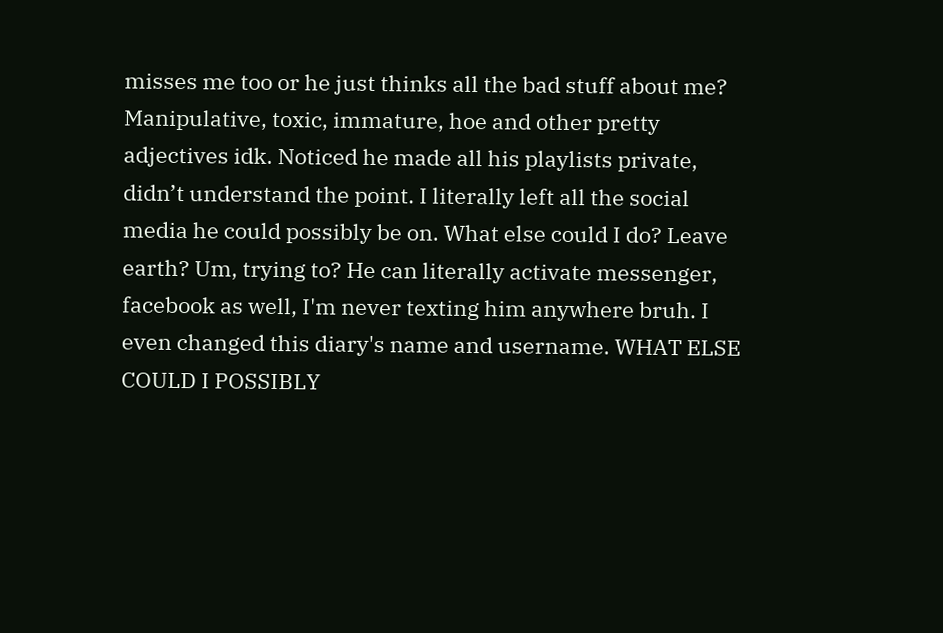misses me too or he just thinks all the bad stuff about me? Manipulative, toxic, immature, hoe and other pretty adjectives idk. Noticed he made all his playlists private, didn’t understand the point. I literally left all the social media he could possibly be on. What else could I do? Leave earth? Um, trying to? He can literally activate messenger, facebook as well, I'm never texting him anywhere bruh. I even changed this diary's name and username. WHAT ELSE COULD I POSSIBLY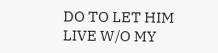DO TO LET HIM LIVE W/O MY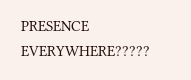PRESENCE EVERYWHERE?????